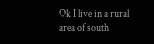Ok I live in a rural area of south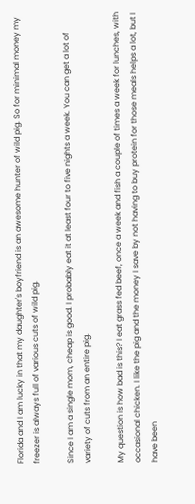Florida and I am lucky in that my daughter's boyfriend is an awesome hunter of wild pig. So for minimal money my freezer is always full of various cuts of wild pig.

Since I am a single mom, cheap is good. I probably eat it at least four to five nights a week. You can get a lot of variety of cuts from an entire pig.

My question is how bad is this? I eat grass fed beef, once a week and fish a couple of times a week for lunches, with occasional chicken. I like the pig and the money I save by not having to buy protein for those meals helps a lot, but I have been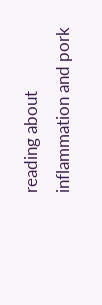reading about inflammation and pork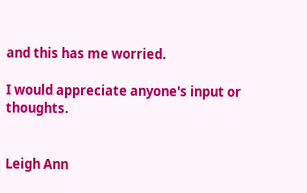and this has me worried.

I would appreciate anyone's input or thoughts.


Leigh Ann